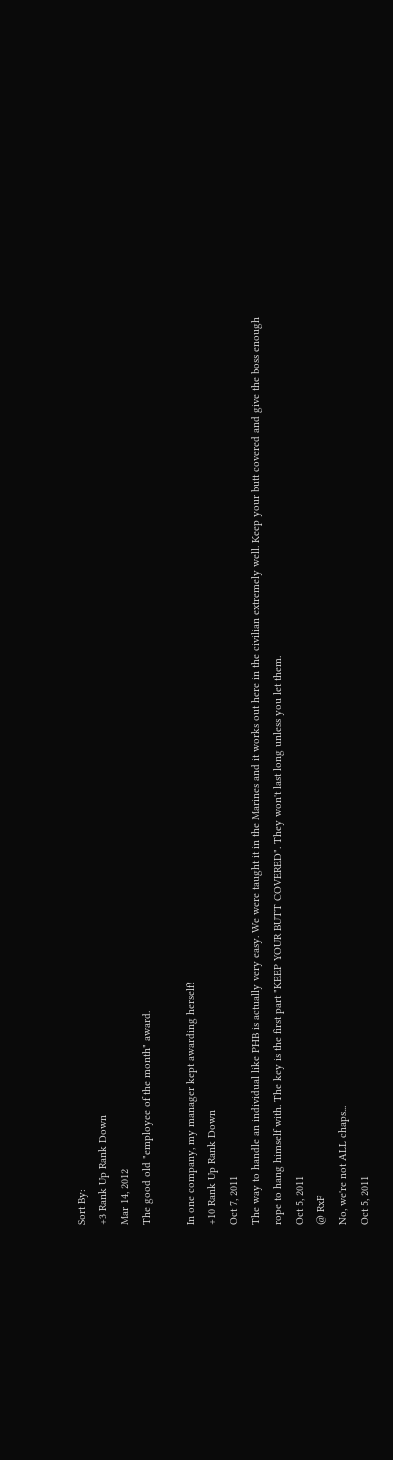Sort By:
+3 Rank Up Rank Down
Mar 14, 2012
The good old "employee of the month" award.

In one company, my manager kept awarding herself!
+10 Rank Up Rank Down
Oct 7, 2011
The way to handle an individual like PHB is actually very easy. We were taught it in the Marines and it works out here in the civilian extremely well. Keep your butt covered and give the boss enough rope to hang himself with. The key is the first part "KEEP YOUR BUTT COVERED". They won't last long unless you let them.
Oct 5, 2011
@ RxF
No, we're not ALL chaps...
Oct 5, 2011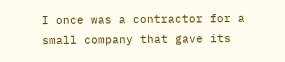I once was a contractor for a small company that gave its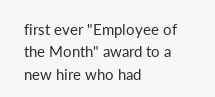first ever "Employee of the Month" award to a new hire who had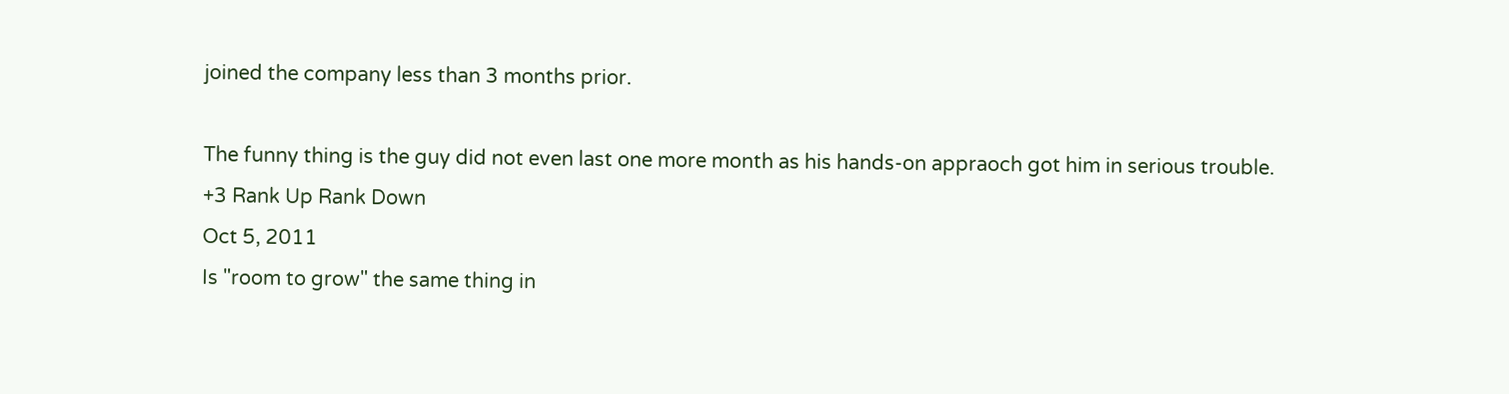joined the company less than 3 months prior.

The funny thing is the guy did not even last one more month as his hands-on appraoch got him in serious trouble.
+3 Rank Up Rank Down
Oct 5, 2011
Is "room to grow" the same thing in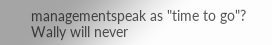managementspeak as "time to go"? Wally will never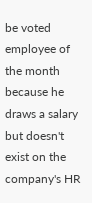be voted employee of the month because he draws a salary but doesn't exist on the company's HR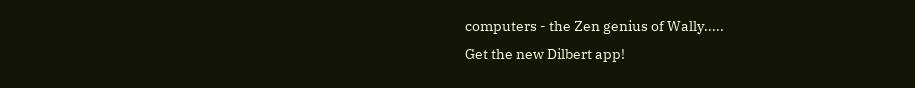computers - the Zen genius of Wally.....
Get the new Dilbert app!